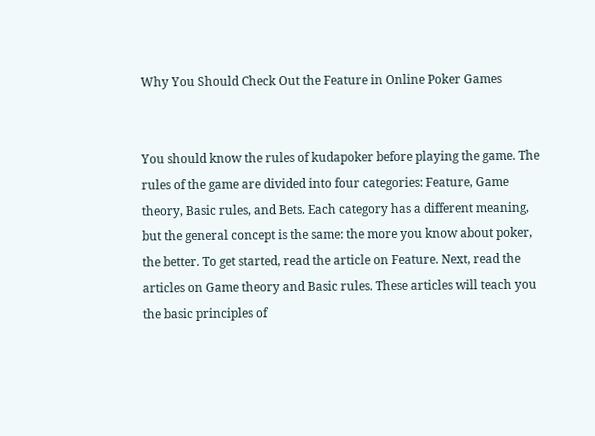Why You Should Check Out the Feature in Online Poker Games


You should know the rules of kudapoker before playing the game. The rules of the game are divided into four categories: Feature, Game theory, Basic rules, and Bets. Each category has a different meaning, but the general concept is the same: the more you know about poker, the better. To get started, read the article on Feature. Next, read the articles on Game theory and Basic rules. These articles will teach you the basic principles of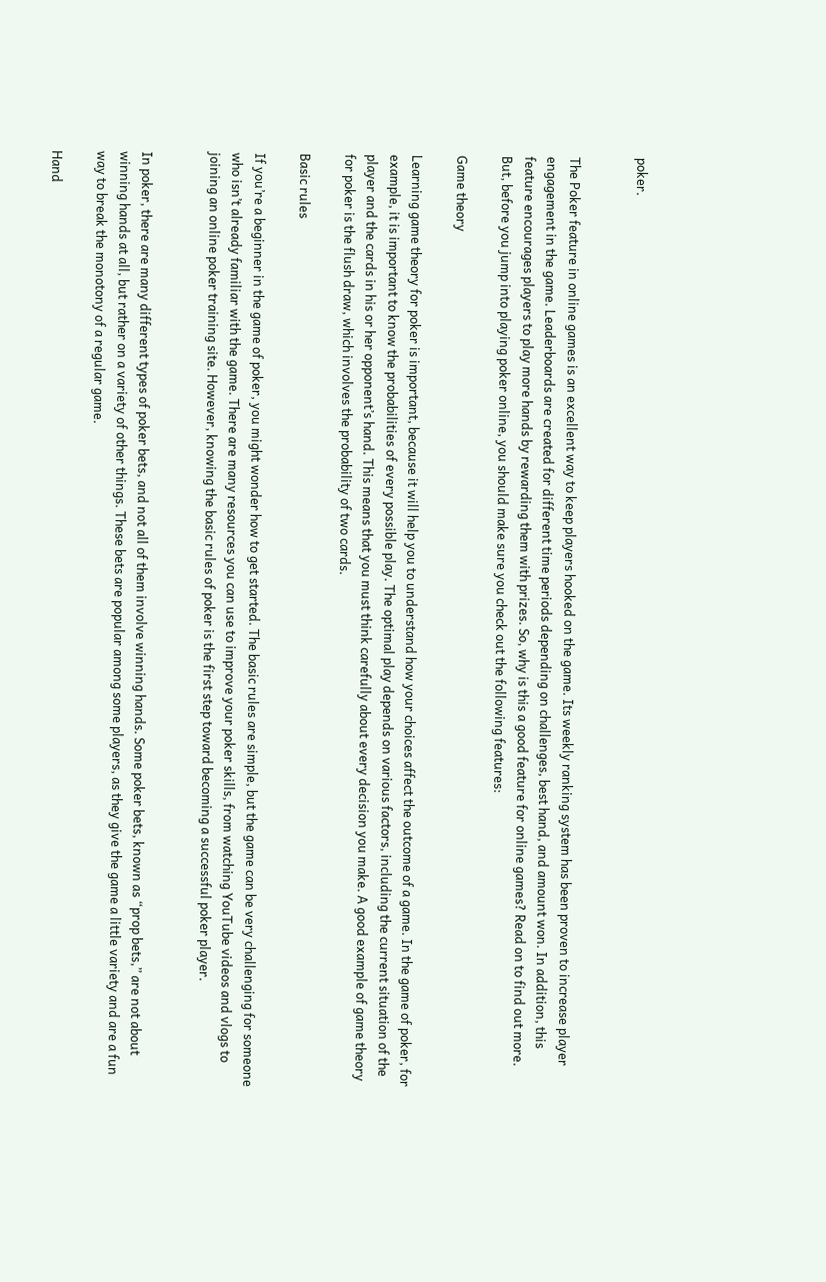poker.


The Poker feature in online games is an excellent way to keep players hooked on the game. Its weekly ranking system has been proven to increase player engagement in the game. Leaderboards are created for different time periods depending on challenges, best hand, and amount won. In addition, this feature encourages players to play more hands by rewarding them with prizes. So, why is this a good feature for online games? Read on to find out more. But, before you jump into playing poker online, you should make sure you check out the following features:

Game theory

Learning game theory for poker is important, because it will help you to understand how your choices affect the outcome of a game. In the game of poker, for example, it is important to know the probabilities of every possible play. The optimal play depends on various factors, including the current situation of the player and the cards in his or her opponent’s hand. This means that you must think carefully about every decision you make. A good example of game theory for poker is the flush draw, which involves the probability of two cards.

Basic rules

If you’re a beginner in the game of poker, you might wonder how to get started. The basic rules are simple, but the game can be very challenging for someone who isn’t already familiar with the game. There are many resources you can use to improve your poker skills, from watching YouTube videos and vlogs to joining an online poker training site. However, knowing the basic rules of poker is the first step toward becoming a successful poker player.


In poker, there are many different types of poker bets, and not all of them involve winning hands. Some poker bets, known as “prop bets,” are not about winning hands at all, but rather on a variety of other things. These bets are popular among some players, as they give the game a little variety and are a fun way to break the monotony of a regular game.

Hand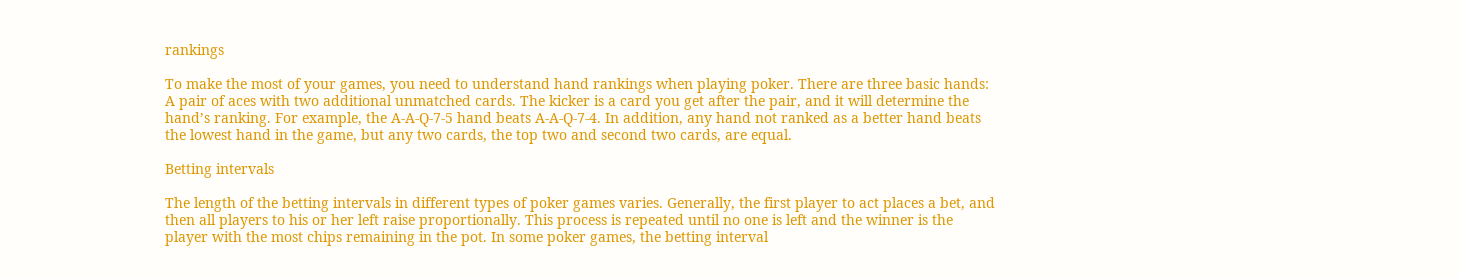rankings

To make the most of your games, you need to understand hand rankings when playing poker. There are three basic hands: A pair of aces with two additional unmatched cards. The kicker is a card you get after the pair, and it will determine the hand’s ranking. For example, the A-A-Q-7-5 hand beats A-A-Q-7-4. In addition, any hand not ranked as a better hand beats the lowest hand in the game, but any two cards, the top two and second two cards, are equal.

Betting intervals

The length of the betting intervals in different types of poker games varies. Generally, the first player to act places a bet, and then all players to his or her left raise proportionally. This process is repeated until no one is left and the winner is the player with the most chips remaining in the pot. In some poker games, the betting interval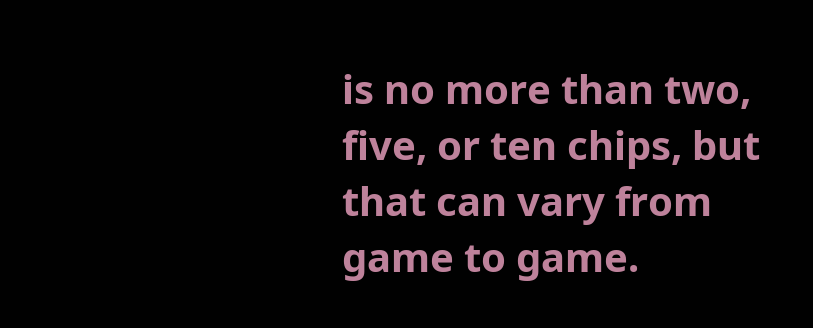is no more than two, five, or ten chips, but that can vary from game to game.